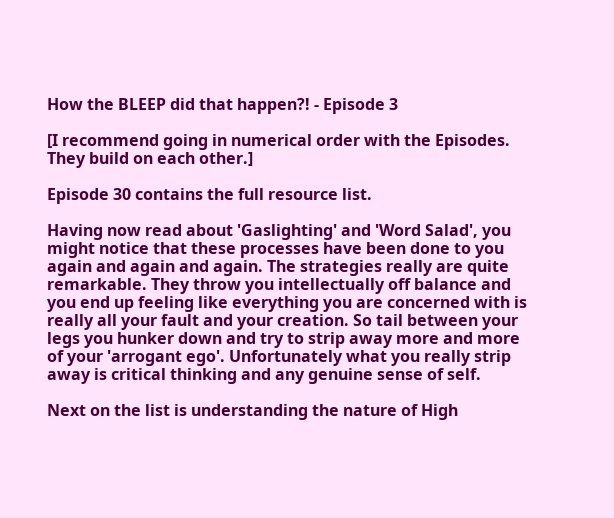How the BLEEP did that happen?! - Episode 3

[I recommend going in numerical order with the Episodes. They build on each other.]

Episode 30 contains the full resource list.

Having now read about 'Gaslighting' and 'Word Salad', you might notice that these processes have been done to you again and again and again. The strategies really are quite remarkable. They throw you intellectually off balance and you end up feeling like everything you are concerned with is really all your fault and your creation. So tail between your legs you hunker down and try to strip away more and more of your 'arrogant ego'. Unfortunately what you really strip away is critical thinking and any genuine sense of self.

Next on the list is understanding the nature of High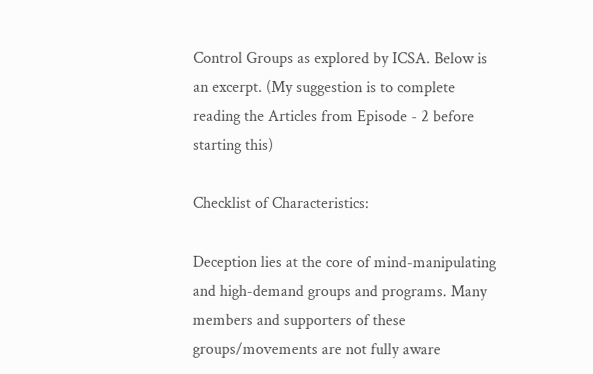Control Groups as explored by ICSA. Below is an excerpt. (My suggestion is to complete reading the Articles from Episode - 2 before starting this)

Checklist of Characteristics:

Deception lies at the core of mind-manipulating and high-demand groups and programs. Many members and supporters of these groups/movements are not fully aware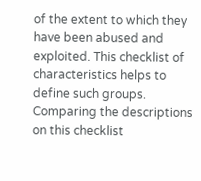of the extent to which they have been abused and exploited. This checklist of characteristics helps to define such groups. Comparing the descriptions on this checklist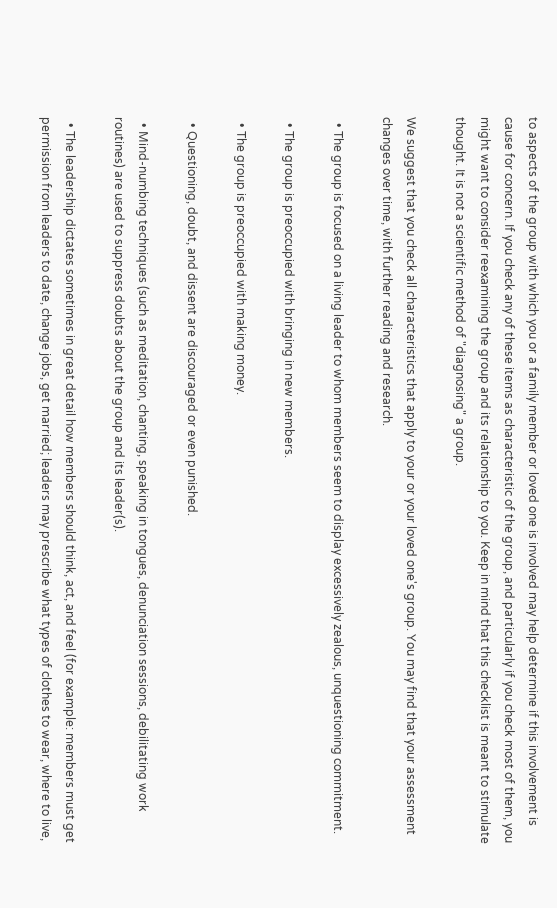to aspects of the group with which you or a family member or loved one is involved may help determine if this involvement is cause for concern. If you check any of these items as characteristic of the group, and particularly if you check most of them, you might want to consider reexamining the group and its relationship to you. Keep in mind that this checklist is meant to stimulate thought. It is not a scientific method of "diagnosing" a group.

We suggest that you check all characteristics that apply to your or your loved one's group. You may find that your assessment changes over time, with further reading and research.

  • The group is focused on a living leader to whom members seem to display excessively zealous, unquestioning commitment.

  • The group is preoccupied with bringing in new members.

  • The group is preoccupied with making money.

  • Questioning, doubt, and dissent are discouraged or even punished.

  • Mind-numbing techniques (such as meditation, chanting, speaking in tongues, denunciation sessions, debilitating work routines) are used to suppress doubts about the group and its leader(s).

  • The leadership dictates sometimes in great detail how members should think, act, and feel (for example: members must get permission from leaders to date, change jobs, get married; leaders may prescribe what types of clothes to wear, where to live,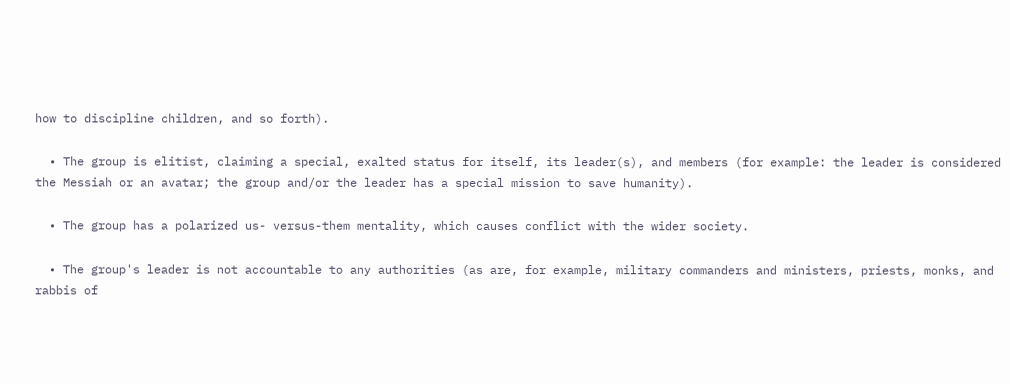how to discipline children, and so forth).

  • The group is elitist, claiming a special, exalted status for itself, its leader(s), and members (for example: the leader is considered the Messiah or an avatar; the group and/or the leader has a special mission to save humanity).

  • The group has a polarized us- versus-them mentality, which causes conflict with the wider society.

  • The group's leader is not accountable to any authorities (as are, for example, military commanders and ministers, priests, monks, and rabbis of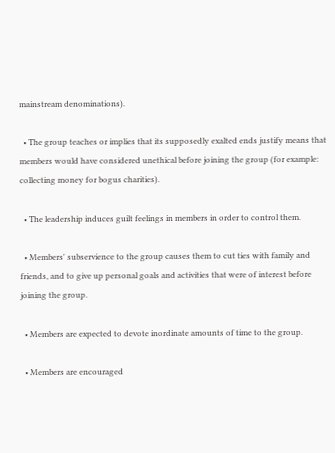mainstream denominations).

  • The group teaches or implies that its supposedly exalted ends justify means that members would have considered unethical before joining the group (for example: collecting money for bogus charities).

  • The leadership induces guilt feelings in members in order to control them.

  • Members' subservience to the group causes them to cut ties with family and friends, and to give up personal goals and activities that were of interest before joining the group.

  • Members are expected to devote inordinate amounts of time to the group.

  • Members are encouraged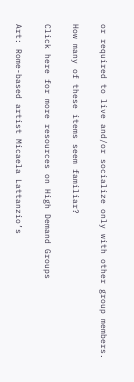or required to live and/or socialize only with other group members.

How many of these items seem familiar?

Click here for more resources on High Demand Groups

Art: Rome-based artist Micaela Lattanzio’s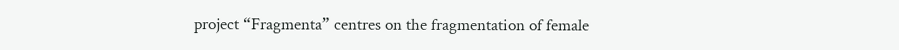project “Fragmenta” centres on the fragmentation of female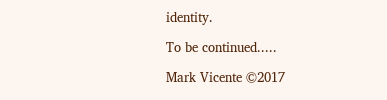identity.

To be continued.....

Mark Vicente ©2017